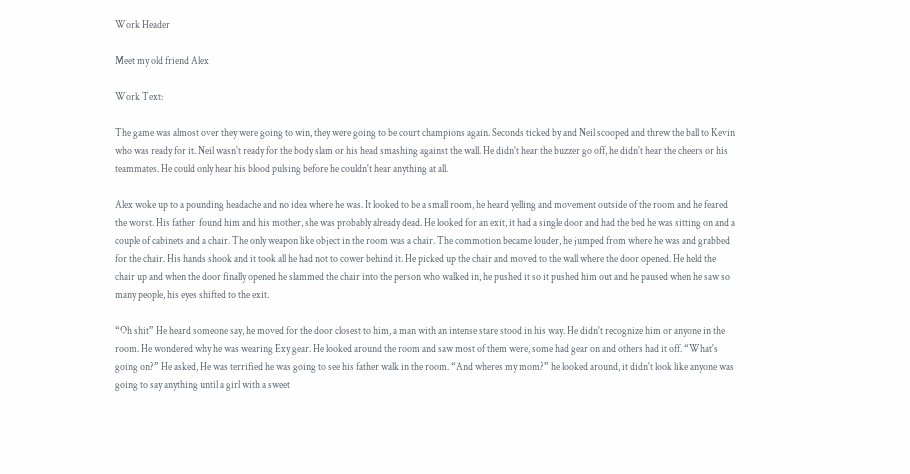Work Header

Meet my old friend Alex

Work Text:

The game was almost over they were going to win, they were going to be court champions again. Seconds ticked by and Neil scooped and threw the ball to Kevin who was ready for it. Neil wasn't ready for the body slam or his head smashing against the wall. He didn't hear the buzzer go off, he didn't hear the cheers or his teammates. He could only hear his blood pulsing before he couldn't hear anything at all.

Alex woke up to a pounding headache and no idea where he was. It looked to be a small room, he heard yelling and movement outside of the room and he feared the worst. His father  found him and his mother, she was probably already dead. He looked for an exit, it had a single door and had the bed he was sitting on and a couple of cabinets and a chair. The only weapon like object in the room was a chair. The commotion became louder, he jumped from where he was and grabbed for the chair. His hands shook and it took all he had not to cower behind it. He picked up the chair and moved to the wall where the door opened. He held the chair up and when the door finally opened he slammed the chair into the person who walked in, he pushed it so it pushed him out and he paused when he saw so many people, his eyes shifted to the exit.

“Oh shit” He heard someone say, he moved for the door closest to him, a man with an intense stare stood in his way. He didn't recognize him or anyone in the room. He wondered why he was wearing Exy gear. He looked around the room and saw most of them were, some had gear on and others had it off. “What's going on?” He asked, He was terrified he was going to see his father walk in the room. “And wheres my mom?” he looked around, it didn't look like anyone was going to say anything until a girl with a sweet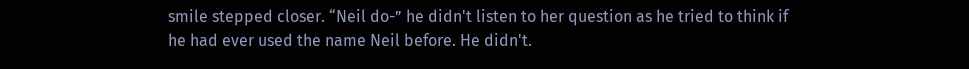smile stepped closer. “Neil do-” he didn't listen to her question as he tried to think if he had ever used the name Neil before. He didn't.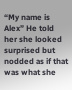“My name is Alex” He told her she looked surprised but nodded as if that was what she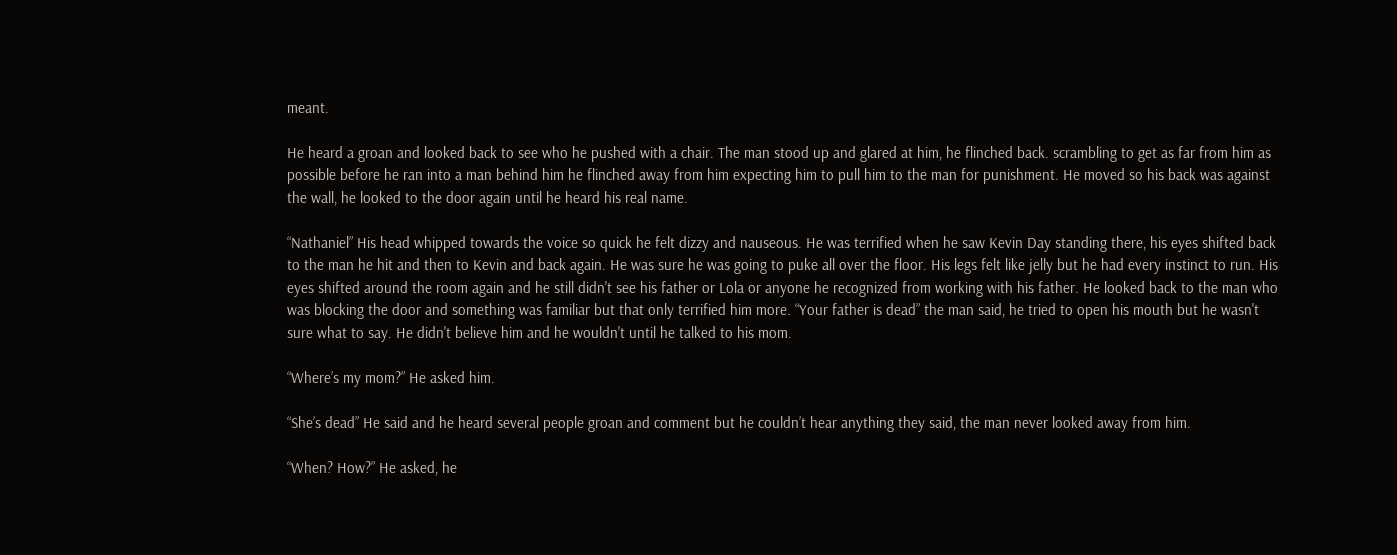meant.

He heard a groan and looked back to see who he pushed with a chair. The man stood up and glared at him, he flinched back. scrambling to get as far from him as possible before he ran into a man behind him he flinched away from him expecting him to pull him to the man for punishment. He moved so his back was against the wall, he looked to the door again until he heard his real name.

“Nathaniel” His head whipped towards the voice so quick he felt dizzy and nauseous. He was terrified when he saw Kevin Day standing there, his eyes shifted back to the man he hit and then to Kevin and back again. He was sure he was going to puke all over the floor. His legs felt like jelly but he had every instinct to run. His eyes shifted around the room again and he still didn't see his father or Lola or anyone he recognized from working with his father. He looked back to the man who was blocking the door and something was familiar but that only terrified him more. “Your father is dead” the man said, he tried to open his mouth but he wasn't sure what to say. He didn't believe him and he wouldn't until he talked to his mom.

“Where’s my mom?” He asked him.

“She’s dead” He said and he heard several people groan and comment but he couldn’t hear anything they said, the man never looked away from him.

“When? How?” He asked, he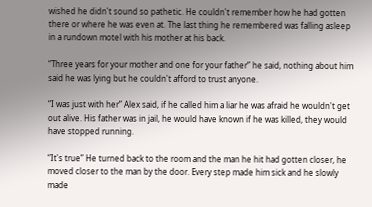wished he didn't sound so pathetic. He couldn't remember how he had gotten there or where he was even at. The last thing he remembered was falling asleep in a rundown motel with his mother at his back.

“Three years for your mother and one for your father” he said, nothing about him said he was lying but he couldn't afford to trust anyone.

“I was just with her” Alex said, if he called him a liar he was afraid he wouldn't get out alive. His father was in jail, he would have known if he was killed, they would have stopped running.

“It's true” He turned back to the room and the man he hit had gotten closer, he moved closer to the man by the door. Every step made him sick and he slowly made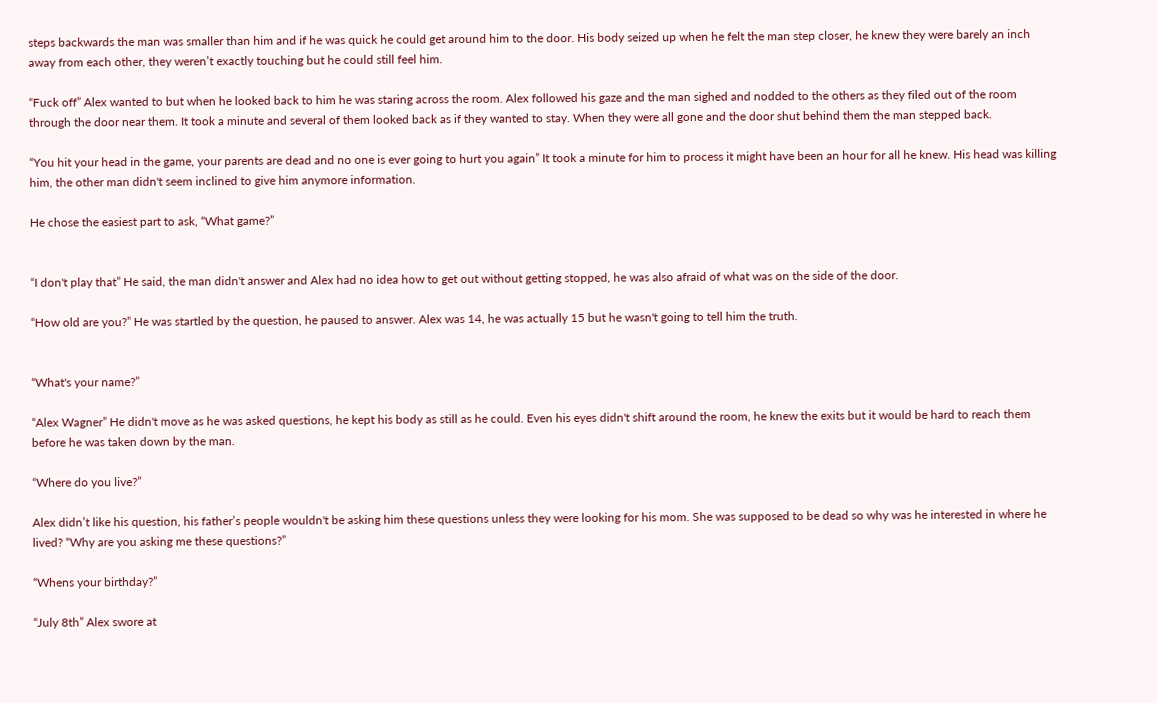steps backwards the man was smaller than him and if he was quick he could get around him to the door. His body seized up when he felt the man step closer, he knew they were barely an inch away from each other, they weren’t exactly touching but he could still feel him.

“Fuck off” Alex wanted to but when he looked back to him he was staring across the room. Alex followed his gaze and the man sighed and nodded to the others as they filed out of the room through the door near them. It took a minute and several of them looked back as if they wanted to stay. When they were all gone and the door shut behind them the man stepped back.

“You hit your head in the game, your parents are dead and no one is ever going to hurt you again” It took a minute for him to process it might have been an hour for all he knew. His head was killing him, the other man didn't seem inclined to give him anymore information.

He chose the easiest part to ask, “What game?”


“I don't play that” He said, the man didn't answer and Alex had no idea how to get out without getting stopped, he was also afraid of what was on the side of the door.

“How old are you?” He was startled by the question, he paused to answer. Alex was 14, he was actually 15 but he wasn't going to tell him the truth.


“What's your name?”

“Alex Wagner” He didn't move as he was asked questions, he kept his body as still as he could. Even his eyes didn't shift around the room, he knew the exits but it would be hard to reach them before he was taken down by the man.

“Where do you live?”

Alex didn’t like his question, his father’s people wouldn't be asking him these questions unless they were looking for his mom. She was supposed to be dead so why was he interested in where he lived? “Why are you asking me these questions?”

“Whens your birthday?”

“July 8th” Alex swore at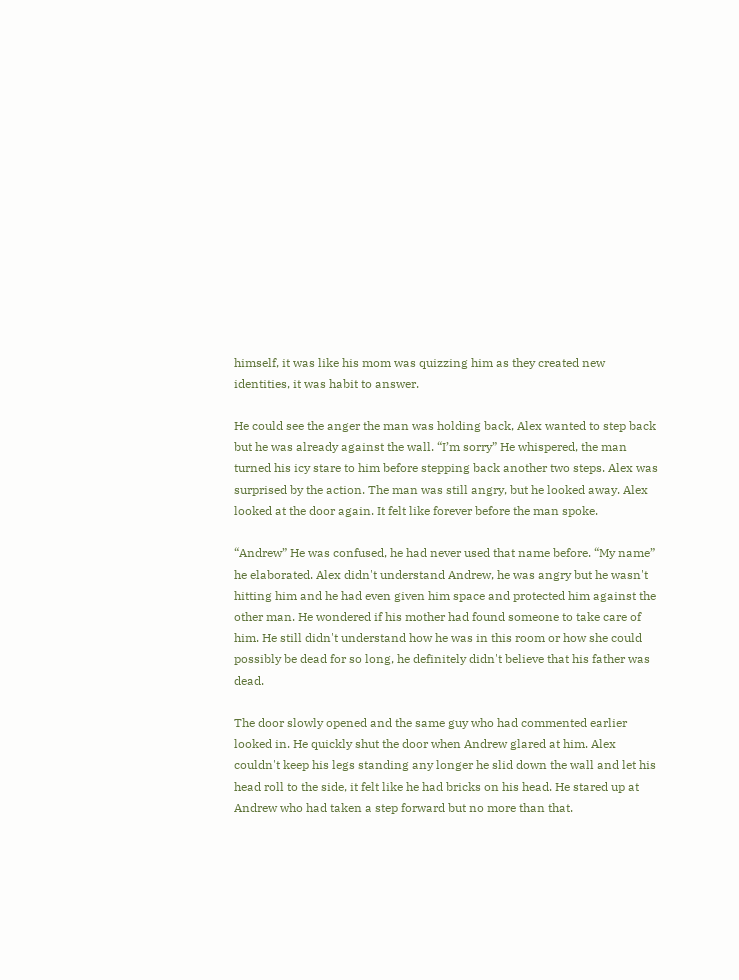himself, it was like his mom was quizzing him as they created new identities, it was habit to answer.

He could see the anger the man was holding back, Alex wanted to step back but he was already against the wall. “I’m sorry” He whispered, the man turned his icy stare to him before stepping back another two steps. Alex was surprised by the action. The man was still angry, but he looked away. Alex looked at the door again. It felt like forever before the man spoke.

“Andrew” He was confused, he had never used that name before. “My name” he elaborated. Alex didn't understand Andrew, he was angry but he wasn't hitting him and he had even given him space and protected him against the other man. He wondered if his mother had found someone to take care of him. He still didn't understand how he was in this room or how she could possibly be dead for so long, he definitely didn't believe that his father was dead.

The door slowly opened and the same guy who had commented earlier looked in. He quickly shut the door when Andrew glared at him. Alex couldn't keep his legs standing any longer he slid down the wall and let his head roll to the side, it felt like he had bricks on his head. He stared up at Andrew who had taken a step forward but no more than that.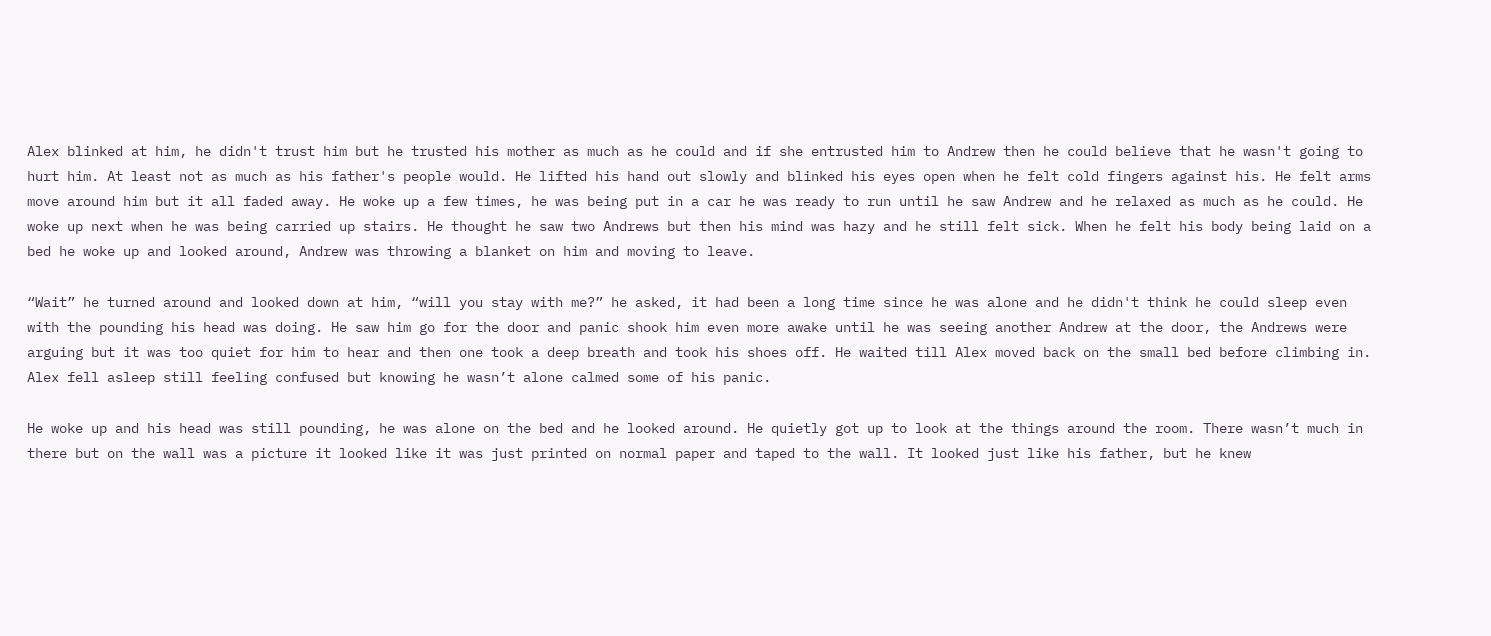Alex blinked at him, he didn't trust him but he trusted his mother as much as he could and if she entrusted him to Andrew then he could believe that he wasn't going to hurt him. At least not as much as his father's people would. He lifted his hand out slowly and blinked his eyes open when he felt cold fingers against his. He felt arms move around him but it all faded away. He woke up a few times, he was being put in a car he was ready to run until he saw Andrew and he relaxed as much as he could. He woke up next when he was being carried up stairs. He thought he saw two Andrews but then his mind was hazy and he still felt sick. When he felt his body being laid on a bed he woke up and looked around, Andrew was throwing a blanket on him and moving to leave.

“Wait” he turned around and looked down at him, “will you stay with me?” he asked, it had been a long time since he was alone and he didn't think he could sleep even with the pounding his head was doing. He saw him go for the door and panic shook him even more awake until he was seeing another Andrew at the door, the Andrews were arguing but it was too quiet for him to hear and then one took a deep breath and took his shoes off. He waited till Alex moved back on the small bed before climbing in. Alex fell asleep still feeling confused but knowing he wasn’t alone calmed some of his panic.

He woke up and his head was still pounding, he was alone on the bed and he looked around. He quietly got up to look at the things around the room. There wasn’t much in there but on the wall was a picture it looked like it was just printed on normal paper and taped to the wall. It looked just like his father, but he knew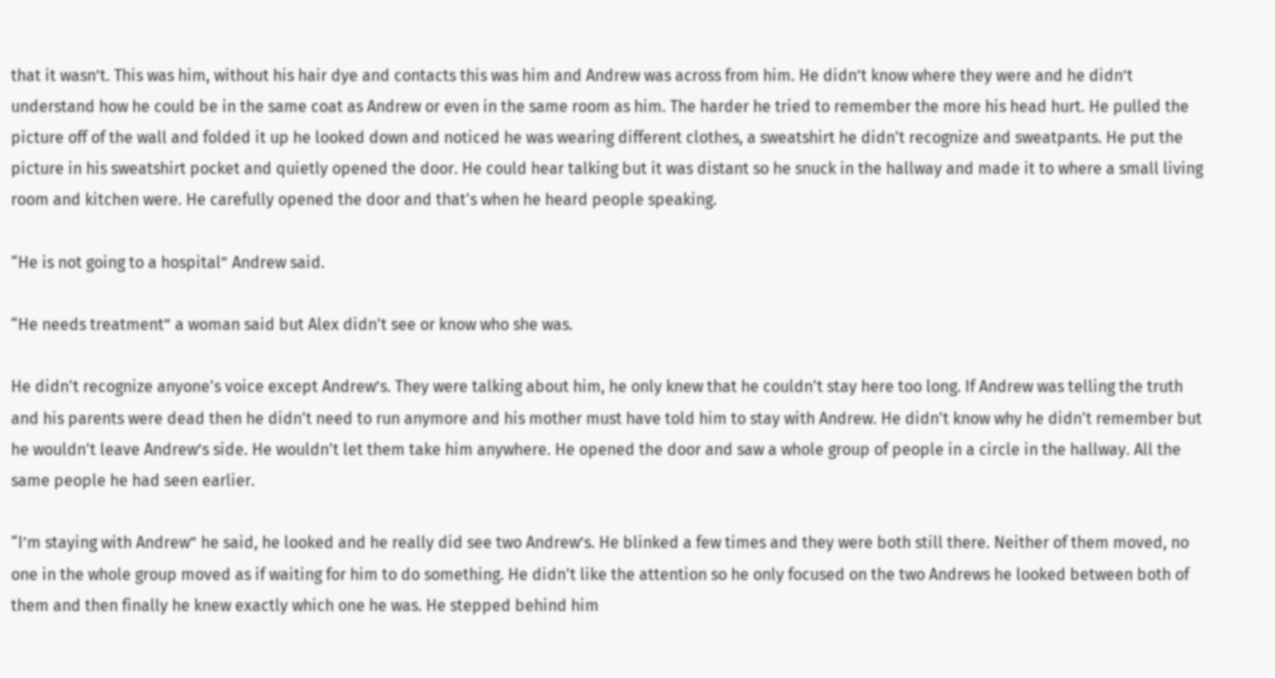that it wasn’t. This was him, without his hair dye and contacts this was him and Andrew was across from him. He didn’t know where they were and he didn’t understand how he could be in the same coat as Andrew or even in the same room as him. The harder he tried to remember the more his head hurt. He pulled the picture off of the wall and folded it up he looked down and noticed he was wearing different clothes, a sweatshirt he didn't recognize and sweatpants. He put the picture in his sweatshirt pocket and quietly opened the door. He could hear talking but it was distant so he snuck in the hallway and made it to where a small living room and kitchen were. He carefully opened the door and that's when he heard people speaking.

“He is not going to a hospital” Andrew said.

“He needs treatment” a woman said but Alex didn't see or know who she was.

He didn't recognize anyone's voice except Andrew’s. They were talking about him, he only knew that he couldn't stay here too long. If Andrew was telling the truth and his parents were dead then he didn't need to run anymore and his mother must have told him to stay with Andrew. He didn't know why he didn't remember but he wouldn't leave Andrew’s side. He wouldn't let them take him anywhere. He opened the door and saw a whole group of people in a circle in the hallway. All the same people he had seen earlier.

“I’m staying with Andrew” he said, he looked and he really did see two Andrew’s. He blinked a few times and they were both still there. Neither of them moved, no one in the whole group moved as if waiting for him to do something. He didn't like the attention so he only focused on the two Andrews he looked between both of them and then finally he knew exactly which one he was. He stepped behind him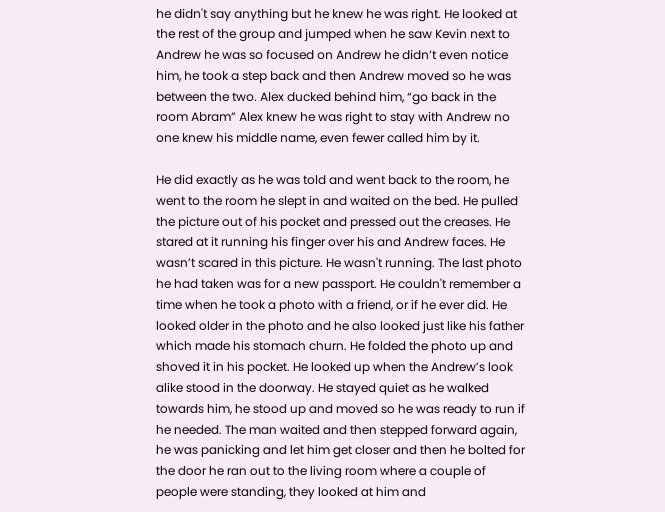he didn't say anything but he knew he was right. He looked at the rest of the group and jumped when he saw Kevin next to Andrew he was so focused on Andrew he didn’t even notice him, he took a step back and then Andrew moved so he was between the two. Alex ducked behind him, “go back in the room Abram” Alex knew he was right to stay with Andrew no one knew his middle name, even fewer called him by it.

He did exactly as he was told and went back to the room, he went to the room he slept in and waited on the bed. He pulled the picture out of his pocket and pressed out the creases. He stared at it running his finger over his and Andrew faces. He wasn’t scared in this picture. He wasn't running. The last photo he had taken was for a new passport. He couldn't remember a time when he took a photo with a friend, or if he ever did. He looked older in the photo and he also looked just like his father which made his stomach churn. He folded the photo up and shoved it in his pocket. He looked up when the Andrew’s look alike stood in the doorway. He stayed quiet as he walked towards him, he stood up and moved so he was ready to run if he needed. The man waited and then stepped forward again, he was panicking and let him get closer and then he bolted for the door he ran out to the living room where a couple of people were standing, they looked at him and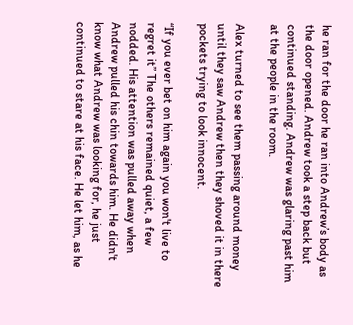he ran for the door he ran into Andrew’s body as the door opened. Andrew took a step back but continued standing. Andrew was glaring past him at the people in the room.

Alex turned to see them passing around money until they saw Andrew then they shoved it in there pockets trying to look innocent.

“If you ever bet on him again you won't live to regret it” The others remained quiet, a few nodded. His attention was pulled away when Andrew pulled his chin towards him. He didn't know what Andrew was looking for, he just continued to stare at his face. He let him, as he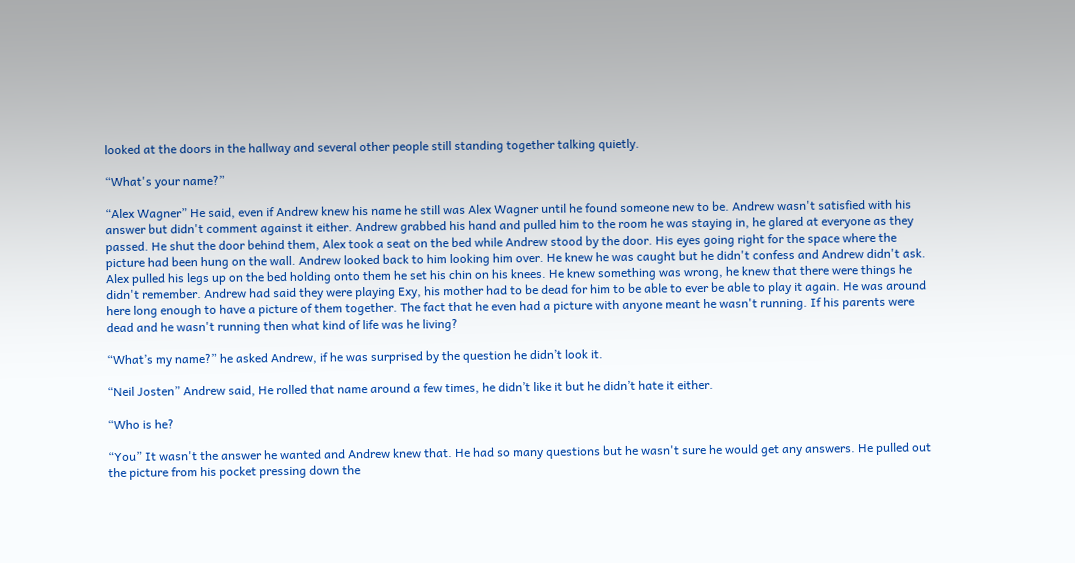looked at the doors in the hallway and several other people still standing together talking quietly.

“What's your name?”

“Alex Wagner” He said, even if Andrew knew his name he still was Alex Wagner until he found someone new to be. Andrew wasn't satisfied with his answer but didn't comment against it either. Andrew grabbed his hand and pulled him to the room he was staying in, he glared at everyone as they passed. He shut the door behind them, Alex took a seat on the bed while Andrew stood by the door. His eyes going right for the space where the picture had been hung on the wall. Andrew looked back to him looking him over. He knew he was caught but he didn't confess and Andrew didn't ask. Alex pulled his legs up on the bed holding onto them he set his chin on his knees. He knew something was wrong, he knew that there were things he didn't remember. Andrew had said they were playing Exy, his mother had to be dead for him to be able to ever be able to play it again. He was around here long enough to have a picture of them together. The fact that he even had a picture with anyone meant he wasn't running. If his parents were dead and he wasn't running then what kind of life was he living?

“What’s my name?” he asked Andrew, if he was surprised by the question he didn’t look it.

“Neil Josten” Andrew said, He rolled that name around a few times, he didn’t like it but he didn’t hate it either.

“Who is he?

“You” It wasn't the answer he wanted and Andrew knew that. He had so many questions but he wasn't sure he would get any answers. He pulled out the picture from his pocket pressing down the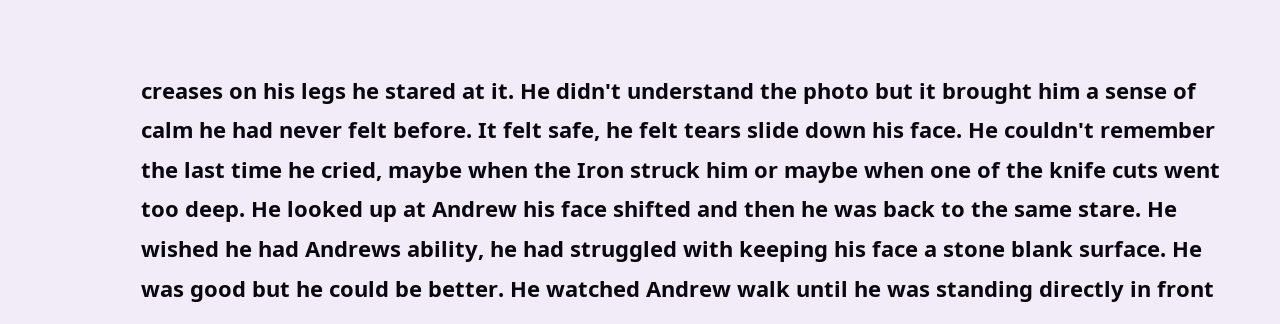creases on his legs he stared at it. He didn't understand the photo but it brought him a sense of calm he had never felt before. It felt safe, he felt tears slide down his face. He couldn't remember the last time he cried, maybe when the Iron struck him or maybe when one of the knife cuts went too deep. He looked up at Andrew his face shifted and then he was back to the same stare. He wished he had Andrews ability, he had struggled with keeping his face a stone blank surface. He was good but he could be better. He watched Andrew walk until he was standing directly in front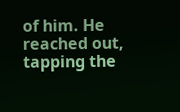of him. He reached out, tapping the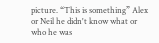picture. “This is something” Alex or Neil he didn't know what or who he was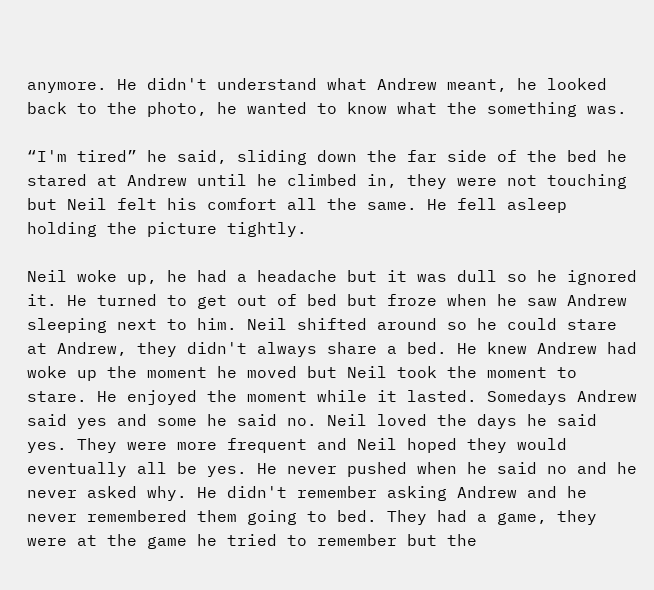anymore. He didn't understand what Andrew meant, he looked back to the photo, he wanted to know what the something was.

“I'm tired” he said, sliding down the far side of the bed he stared at Andrew until he climbed in, they were not touching but Neil felt his comfort all the same. He fell asleep holding the picture tightly.

Neil woke up, he had a headache but it was dull so he ignored it. He turned to get out of bed but froze when he saw Andrew sleeping next to him. Neil shifted around so he could stare at Andrew, they didn't always share a bed. He knew Andrew had woke up the moment he moved but Neil took the moment to stare. He enjoyed the moment while it lasted. Somedays Andrew said yes and some he said no. Neil loved the days he said yes. They were more frequent and Neil hoped they would eventually all be yes. He never pushed when he said no and he never asked why. He didn't remember asking Andrew and he never remembered them going to bed. They had a game, they were at the game he tried to remember but the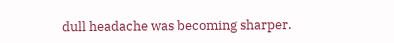dull headache was becoming sharper.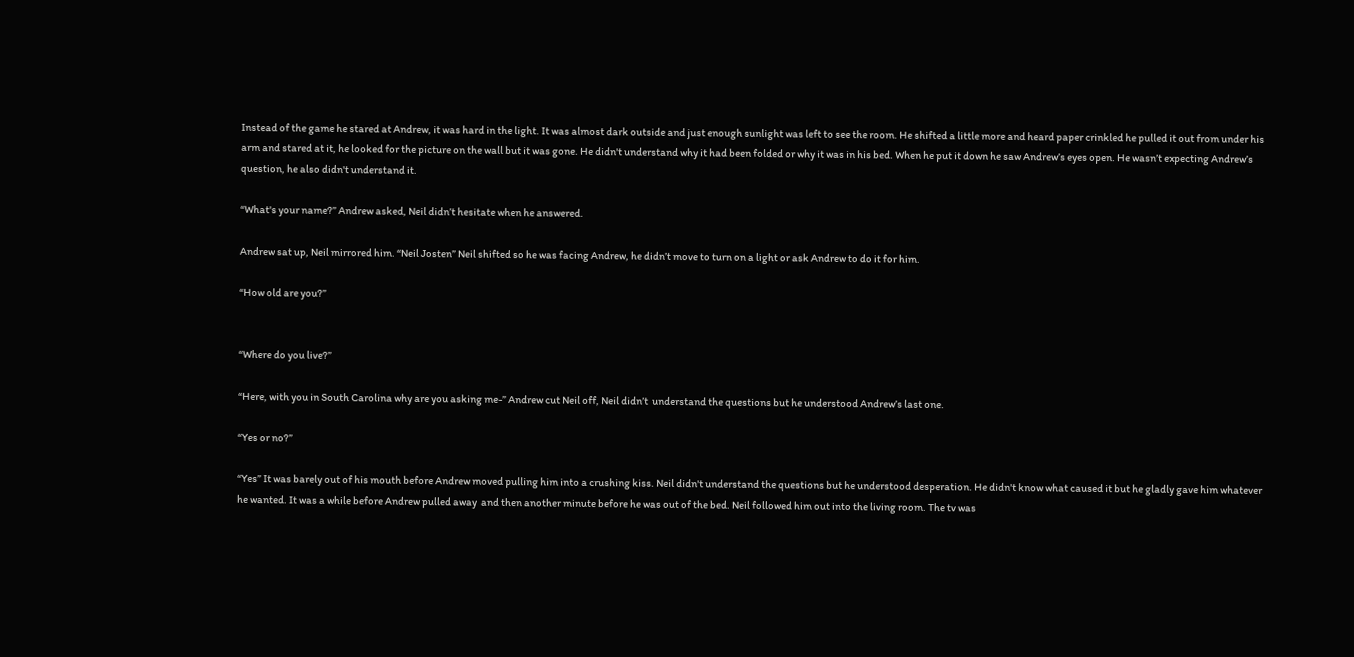Instead of the game he stared at Andrew, it was hard in the light. It was almost dark outside and just enough sunlight was left to see the room. He shifted a little more and heard paper crinkled he pulled it out from under his arm and stared at it, he looked for the picture on the wall but it was gone. He didn't understand why it had been folded or why it was in his bed. When he put it down he saw Andrew’s eyes open. He wasn’t expecting Andrew’s question, he also didn't understand it.

“What's your name?” Andrew asked, Neil didn’t hesitate when he answered.

Andrew sat up, Neil mirrored him. “Neil Josten” Neil shifted so he was facing Andrew, he didn’t move to turn on a light or ask Andrew to do it for him.

“How old are you?”


“Where do you live?”

“Here, with you in South Carolina why are you asking me-” Andrew cut Neil off, Neil didn’t  understand the questions but he understood Andrew’s last one.

“Yes or no?”

“Yes” It was barely out of his mouth before Andrew moved pulling him into a crushing kiss. Neil didn't understand the questions but he understood desperation. He didn't know what caused it but he gladly gave him whatever he wanted. It was a while before Andrew pulled away  and then another minute before he was out of the bed. Neil followed him out into the living room. The tv was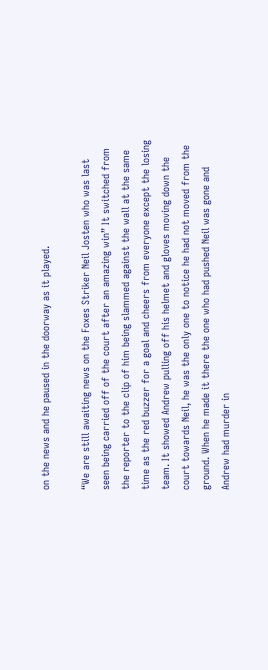on the news and he paused in the doorway as it played.

“We are still awaiting news on the Foxes Striker Neil Josten who was last seen being carried off of the court after an amazing win” It switched from the reporter to the clip of him being slammed against the wall at the same time as the red buzzer for a goal and cheers from everyone except the losing team. It showed Andrew pulling off his helmet and gloves moving down the court towards Neil, he was the only one to notice he had not moved from the ground. When he made it there the one who had pushed Neil was gone and Andrew had murder in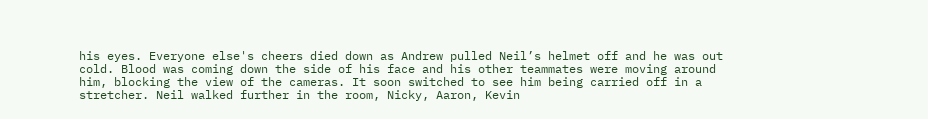his eyes. Everyone else's cheers died down as Andrew pulled Neil’s helmet off and he was out cold. Blood was coming down the side of his face and his other teammates were moving around him, blocking the view of the cameras. It soon switched to see him being carried off in a stretcher. Neil walked further in the room, Nicky, Aaron, Kevin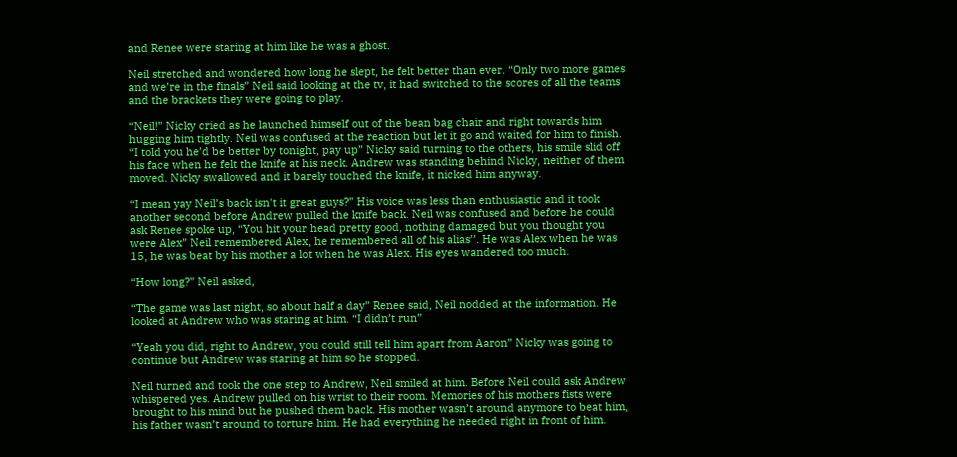and Renee were staring at him like he was a ghost.

Neil stretched and wondered how long he slept, he felt better than ever. “Only two more games and we’re in the finals” Neil said looking at the tv, it had switched to the scores of all the teams and the brackets they were going to play.

“Neil!” Nicky cried as he launched himself out of the bean bag chair and right towards him hugging him tightly. Neil was confused at the reaction but let it go and waited for him to finish. “I told you he’d be better by tonight, pay up” Nicky said turning to the others, his smile slid off his face when he felt the knife at his neck. Andrew was standing behind Nicky, neither of them moved. Nicky swallowed and it barely touched the knife, it nicked him anyway.

“I mean yay Neil’s back isn't it great guys?” His voice was less than enthusiastic and it took another second before Andrew pulled the knife back. Neil was confused and before he could ask Renee spoke up, “You hit your head pretty good, nothing damaged but you thought you were Alex” Neil remembered Alex, he remembered all of his alias’’. He was Alex when he was 15, he was beat by his mother a lot when he was Alex. His eyes wandered too much.

“How long?” Neil asked,

“The game was last night, so about half a day” Renee said, Neil nodded at the information. He looked at Andrew who was staring at him. “I didn’t run”

“Yeah you did, right to Andrew, you could still tell him apart from Aaron” Nicky was going to continue but Andrew was staring at him so he stopped.

Neil turned and took the one step to Andrew, Neil smiled at him. Before Neil could ask Andrew whispered yes. Andrew pulled on his wrist to their room. Memories of his mothers fists were brought to his mind but he pushed them back. His mother wasn’t around anymore to beat him, his father wasn’t around to torture him. He had everything he needed right in front of him.